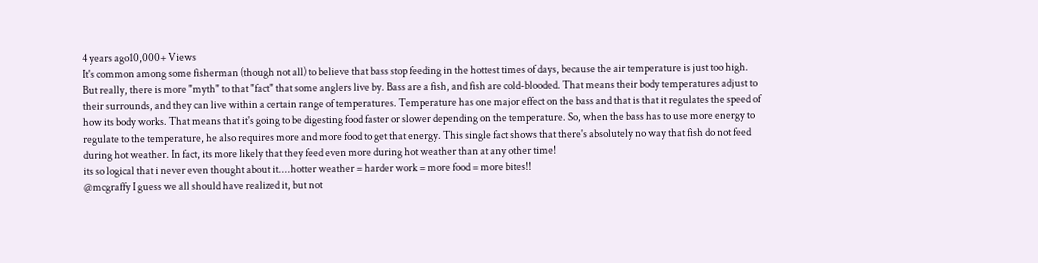4 years ago10,000+ Views
It's common among some fisherman (though not all) to believe that bass stop feeding in the hottest times of days, because the air temperature is just too high. But really, there is more "myth" to that "fact" that some anglers live by. Bass are a fish, and fish are cold-blooded. That means their body temperatures adjust to their surrounds, and they can live within a certain range of temperatures. Temperature has one major effect on the bass and that is that it regulates the speed of how its body works. That means that it's going to be digesting food faster or slower depending on the temperature. So, when the bass has to use more energy to regulate to the temperature, he also requires more and more food to get that energy. This single fact shows that there's absolutely no way that fish do not feed during hot weather. In fact, its more likely that they feed even more during hot weather than at any other time!
its so logical that i never even thought about it....hotter weather = harder work = more food = more bites!!
@mcgraffy I guess we all should have realized it, but not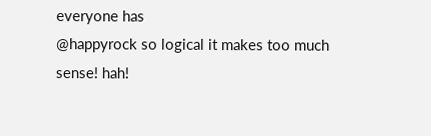everyone has
@happyrock so logical it makes too much sense! hah!